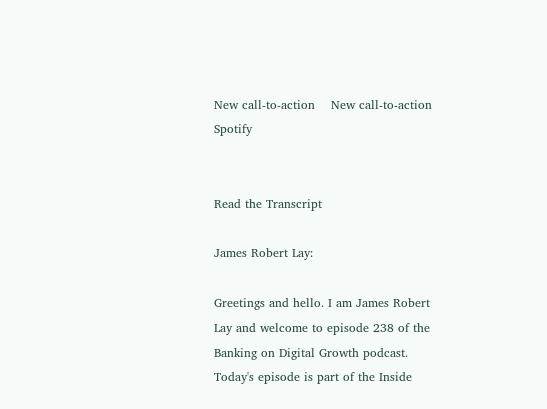New call-to-action    New call-to-action    Spotify


Read the Transcript

James Robert Lay:

Greetings and hello. I am James Robert Lay and welcome to episode 238 of the Banking on Digital Growth podcast. Today's episode is part of the Inside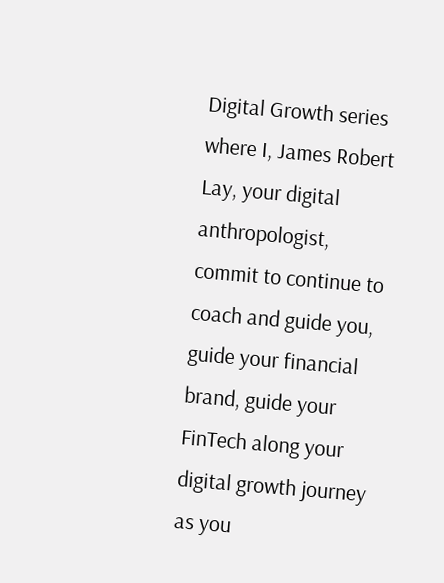Digital Growth series where I, James Robert Lay, your digital anthropologist, commit to continue to coach and guide you, guide your financial brand, guide your FinTech along your digital growth journey as you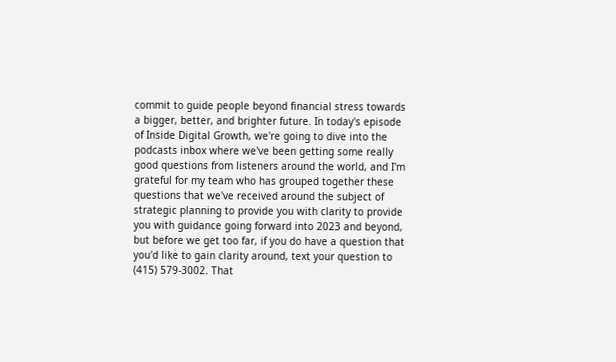commit to guide people beyond financial stress towards a bigger, better, and brighter future. In today's episode of Inside Digital Growth, we're going to dive into the podcasts inbox where we've been getting some really good questions from listeners around the world, and I'm grateful for my team who has grouped together these questions that we've received around the subject of strategic planning to provide you with clarity to provide you with guidance going forward into 2023 and beyond, but before we get too far, if you do have a question that you'd like to gain clarity around, text your question to (415) 579-3002. That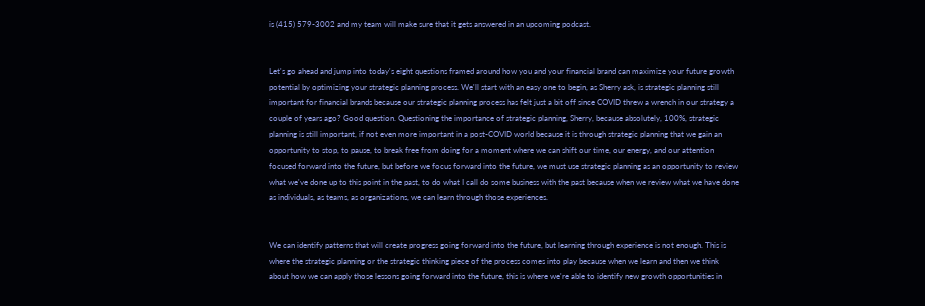is (415) 579-3002 and my team will make sure that it gets answered in an upcoming podcast.


Let's go ahead and jump into today's eight questions framed around how you and your financial brand can maximize your future growth potential by optimizing your strategic planning process. We'll start with an easy one to begin, as Sherry ask, is strategic planning still important for financial brands because our strategic planning process has felt just a bit off since COVID threw a wrench in our strategy a couple of years ago? Good question. Questioning the importance of strategic planning, Sherry, because absolutely, 100%, strategic planning is still important, if not even more important in a post-COVID world because it is through strategic planning that we gain an opportunity to stop, to pause, to break free from doing for a moment where we can shift our time, our energy, and our attention focused forward into the future, but before we focus forward into the future, we must use strategic planning as an opportunity to review what we've done up to this point in the past, to do what I call do some business with the past because when we review what we have done as individuals, as teams, as organizations, we can learn through those experiences.


We can identify patterns that will create progress going forward into the future, but learning through experience is not enough. This is where the strategic planning or the strategic thinking piece of the process comes into play because when we learn and then we think about how we can apply those lessons going forward into the future, this is where we're able to identify new growth opportunities in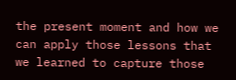the present moment and how we can apply those lessons that we learned to capture those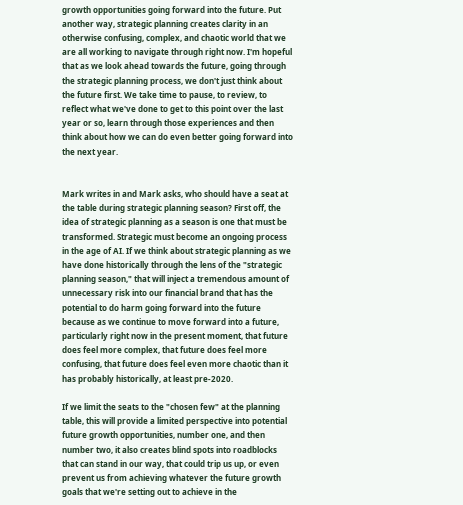growth opportunities going forward into the future. Put another way, strategic planning creates clarity in an otherwise confusing, complex, and chaotic world that we are all working to navigate through right now. I'm hopeful that as we look ahead towards the future, going through the strategic planning process, we don't just think about the future first. We take time to pause, to review, to reflect what we've done to get to this point over the last year or so, learn through those experiences and then think about how we can do even better going forward into the next year.


Mark writes in and Mark asks, who should have a seat at the table during strategic planning season? First off, the idea of strategic planning as a season is one that must be transformed. Strategic must become an ongoing process in the age of AI. If we think about strategic planning as we have done historically through the lens of the "strategic planning season," that will inject a tremendous amount of unnecessary risk into our financial brand that has the potential to do harm going forward into the future because as we continue to move forward into a future, particularly right now in the present moment, that future does feel more complex, that future does feel more confusing, that future does feel even more chaotic than it has probably historically, at least pre-2020.

If we limit the seats to the "chosen few" at the planning table, this will provide a limited perspective into potential future growth opportunities, number one, and then number two, it also creates blind spots into roadblocks that can stand in our way, that could trip us up, or even prevent us from achieving whatever the future growth goals that we're setting out to achieve in the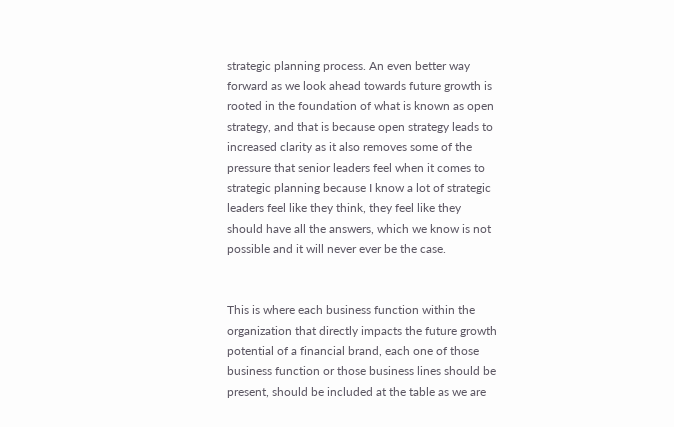strategic planning process. An even better way forward as we look ahead towards future growth is rooted in the foundation of what is known as open strategy, and that is because open strategy leads to increased clarity as it also removes some of the pressure that senior leaders feel when it comes to strategic planning because I know a lot of strategic leaders feel like they think, they feel like they should have all the answers, which we know is not possible and it will never ever be the case.


This is where each business function within the organization that directly impacts the future growth potential of a financial brand, each one of those business function or those business lines should be present, should be included at the table as we are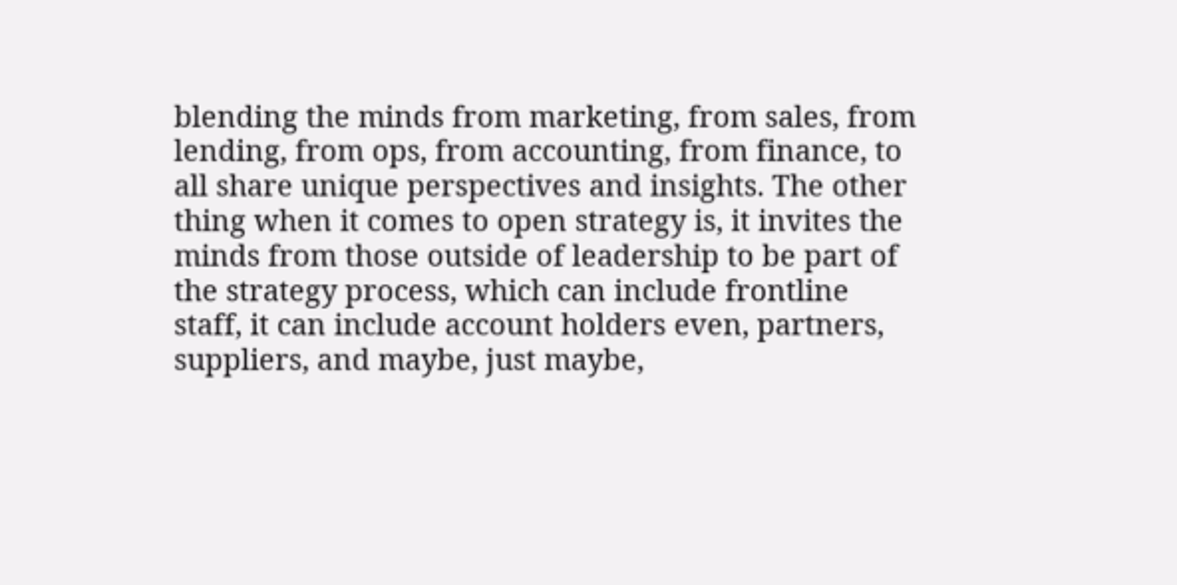blending the minds from marketing, from sales, from lending, from ops, from accounting, from finance, to all share unique perspectives and insights. The other thing when it comes to open strategy is, it invites the minds from those outside of leadership to be part of the strategy process, which can include frontline staff, it can include account holders even, partners, suppliers, and maybe, just maybe,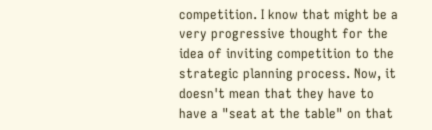competition. I know that might be a very progressive thought for the idea of inviting competition to the strategic planning process. Now, it doesn't mean that they have to have a "seat at the table" on that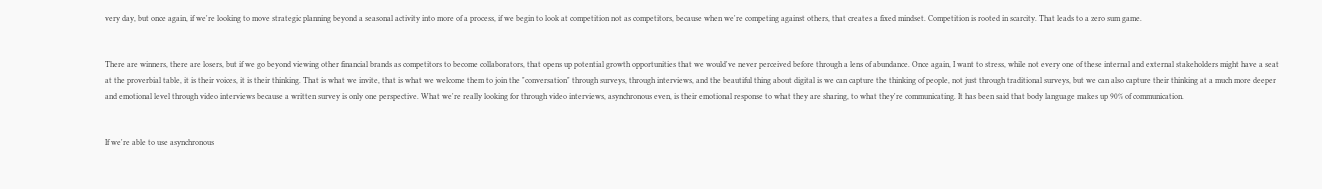very day, but once again, if we're looking to move strategic planning beyond a seasonal activity into more of a process, if we begin to look at competition not as competitors, because when we're competing against others, that creates a fixed mindset. Competition is rooted in scarcity. That leads to a zero sum game.


There are winners, there are losers, but if we go beyond viewing other financial brands as competitors to become collaborators, that opens up potential growth opportunities that we would've never perceived before through a lens of abundance. Once again, I want to stress, while not every one of these internal and external stakeholders might have a seat at the proverbial table, it is their voices, it is their thinking. That is what we invite, that is what we welcome them to join the "conversation" through surveys, through interviews, and the beautiful thing about digital is we can capture the thinking of people, not just through traditional surveys, but we can also capture their thinking at a much more deeper and emotional level through video interviews because a written survey is only one perspective. What we're really looking for through video interviews, asynchronous even, is their emotional response to what they are sharing, to what they're communicating. It has been said that body language makes up 90% of communication.


If we're able to use asynchronous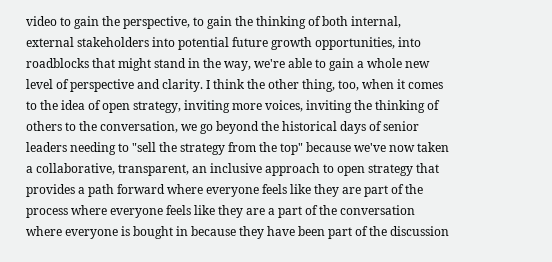video to gain the perspective, to gain the thinking of both internal, external stakeholders into potential future growth opportunities, into roadblocks that might stand in the way, we're able to gain a whole new level of perspective and clarity. I think the other thing, too, when it comes to the idea of open strategy, inviting more voices, inviting the thinking of others to the conversation, we go beyond the historical days of senior leaders needing to "sell the strategy from the top" because we've now taken a collaborative, transparent, an inclusive approach to open strategy that provides a path forward where everyone feels like they are part of the process where everyone feels like they are a part of the conversation where everyone is bought in because they have been part of the discussion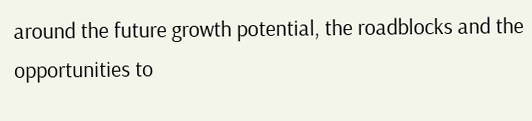around the future growth potential, the roadblocks and the opportunities to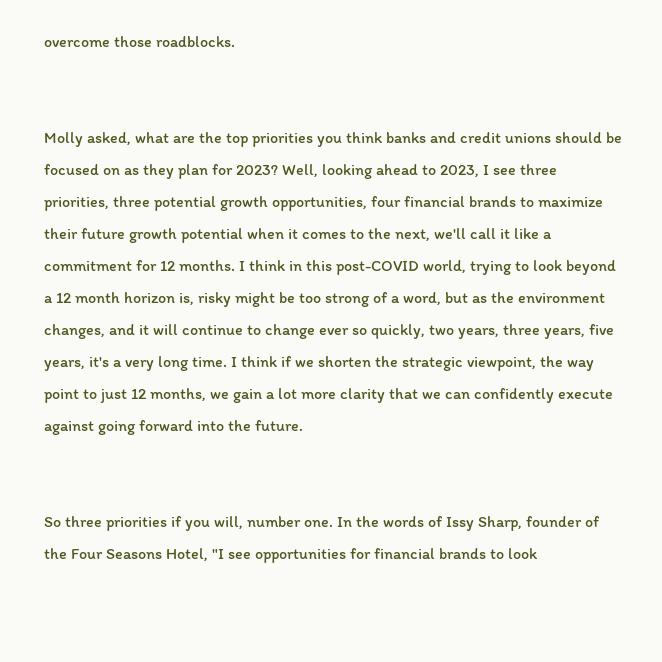overcome those roadblocks.


Molly asked, what are the top priorities you think banks and credit unions should be focused on as they plan for 2023? Well, looking ahead to 2023, I see three priorities, three potential growth opportunities, four financial brands to maximize their future growth potential when it comes to the next, we'll call it like a commitment for 12 months. I think in this post-COVID world, trying to look beyond a 12 month horizon is, risky might be too strong of a word, but as the environment changes, and it will continue to change ever so quickly, two years, three years, five years, it's a very long time. I think if we shorten the strategic viewpoint, the way point to just 12 months, we gain a lot more clarity that we can confidently execute against going forward into the future.


So three priorities if you will, number one. In the words of Issy Sharp, founder of the Four Seasons Hotel, "I see opportunities for financial brands to look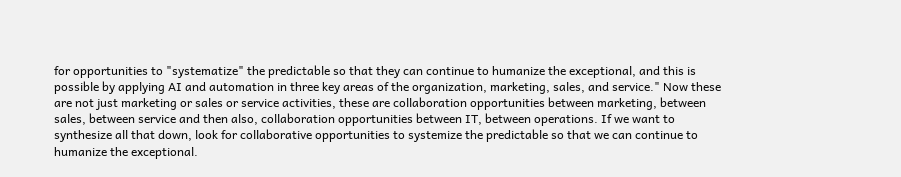for opportunities to "systematize" the predictable so that they can continue to humanize the exceptional, and this is possible by applying AI and automation in three key areas of the organization, marketing, sales, and service." Now these are not just marketing or sales or service activities, these are collaboration opportunities between marketing, between sales, between service and then also, collaboration opportunities between IT, between operations. If we want to synthesize all that down, look for collaborative opportunities to systemize the predictable so that we can continue to humanize the exceptional.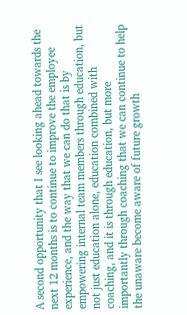A second opportunity that I see looking ahead towards the next 12 months is to continue to improve the employee experience, and the way that we can do that is by empowering internal team members through education, but not just education alone, education combined with coaching, and it is through education, but more importantly through coaching that we can continue to help the unaware become aware of future growth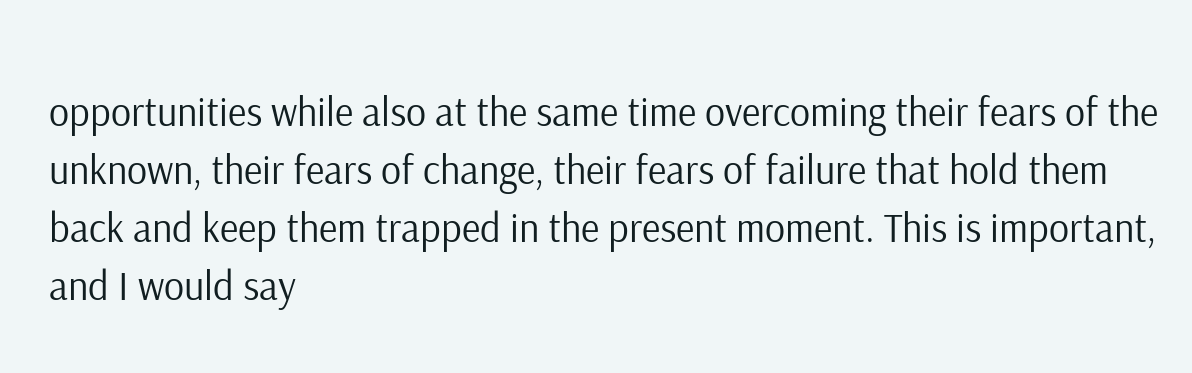opportunities while also at the same time overcoming their fears of the unknown, their fears of change, their fears of failure that hold them back and keep them trapped in the present moment. This is important, and I would say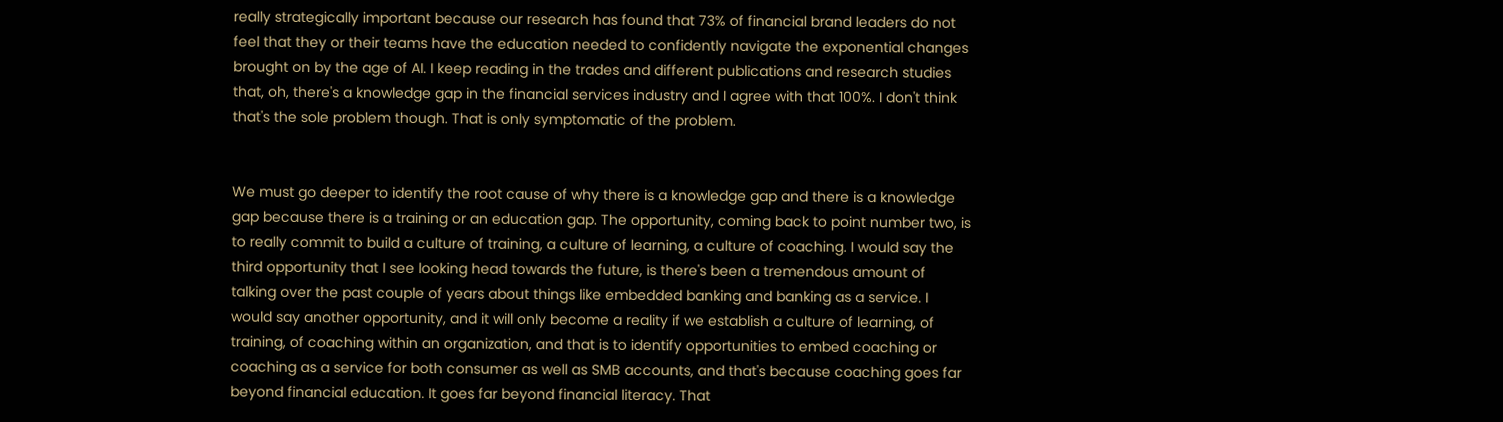really strategically important because our research has found that 73% of financial brand leaders do not feel that they or their teams have the education needed to confidently navigate the exponential changes brought on by the age of AI. I keep reading in the trades and different publications and research studies that, oh, there's a knowledge gap in the financial services industry and I agree with that 100%. I don't think that's the sole problem though. That is only symptomatic of the problem.


We must go deeper to identify the root cause of why there is a knowledge gap and there is a knowledge gap because there is a training or an education gap. The opportunity, coming back to point number two, is to really commit to build a culture of training, a culture of learning, a culture of coaching. I would say the third opportunity that I see looking head towards the future, is there's been a tremendous amount of talking over the past couple of years about things like embedded banking and banking as a service. I would say another opportunity, and it will only become a reality if we establish a culture of learning, of training, of coaching within an organization, and that is to identify opportunities to embed coaching or coaching as a service for both consumer as well as SMB accounts, and that's because coaching goes far beyond financial education. It goes far beyond financial literacy. That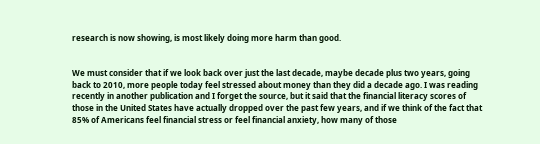research is now showing, is most likely doing more harm than good.


We must consider that if we look back over just the last decade, maybe decade plus two years, going back to 2010, more people today feel stressed about money than they did a decade ago. I was reading recently in another publication and I forget the source, but it said that the financial literacy scores of those in the United States have actually dropped over the past few years, and if we think of the fact that 85% of Americans feel financial stress or feel financial anxiety, how many of those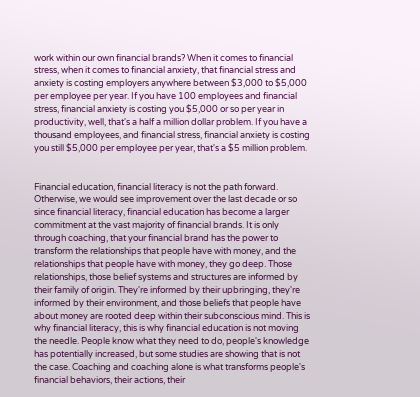work within our own financial brands? When it comes to financial stress, when it comes to financial anxiety, that financial stress and anxiety is costing employers anywhere between $3,000 to $5,000 per employee per year. If you have 100 employees and financial stress, financial anxiety is costing you $5,000 or so per year in productivity, well, that's a half a million dollar problem. If you have a thousand employees, and financial stress, financial anxiety is costing you still $5,000 per employee per year, that's a $5 million problem.


Financial education, financial literacy is not the path forward. Otherwise, we would see improvement over the last decade or so since financial literacy, financial education has become a larger commitment at the vast majority of financial brands. It is only through coaching, that your financial brand has the power to transform the relationships that people have with money, and the relationships that people have with money, they go deep. Those relationships, those belief systems and structures are informed by their family of origin. They're informed by their upbringing, they're informed by their environment, and those beliefs that people have about money are rooted deep within their subconscious mind. This is why financial literacy, this is why financial education is not moving the needle. People know what they need to do, people's knowledge has potentially increased, but some studies are showing that is not the case. Coaching and coaching alone is what transforms people's financial behaviors, their actions, their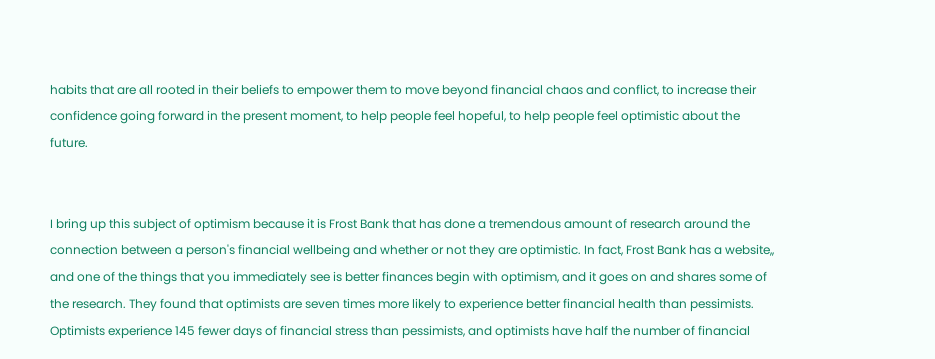habits that are all rooted in their beliefs to empower them to move beyond financial chaos and conflict, to increase their confidence going forward in the present moment, to help people feel hopeful, to help people feel optimistic about the future.


I bring up this subject of optimism because it is Frost Bank that has done a tremendous amount of research around the connection between a person's financial wellbeing and whether or not they are optimistic. In fact, Frost Bank has a website,, and one of the things that you immediately see is better finances begin with optimism, and it goes on and shares some of the research. They found that optimists are seven times more likely to experience better financial health than pessimists. Optimists experience 145 fewer days of financial stress than pessimists, and optimists have half the number of financial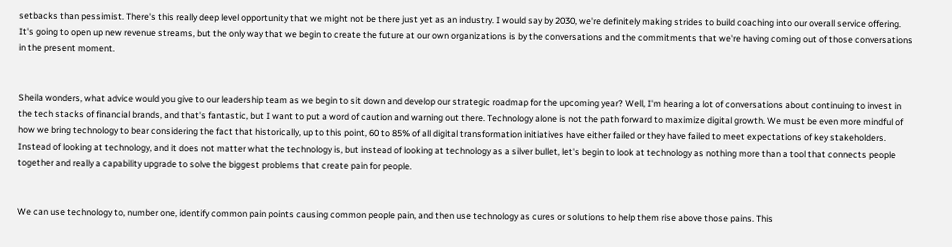setbacks than pessimist. There's this really deep level opportunity that we might not be there just yet as an industry. I would say by 2030, we're definitely making strides to build coaching into our overall service offering. It's going to open up new revenue streams, but the only way that we begin to create the future at our own organizations is by the conversations and the commitments that we're having coming out of those conversations in the present moment.


Sheila wonders, what advice would you give to our leadership team as we begin to sit down and develop our strategic roadmap for the upcoming year? Well, I'm hearing a lot of conversations about continuing to invest in the tech stacks of financial brands, and that's fantastic, but I want to put a word of caution and warning out there. Technology alone is not the path forward to maximize digital growth. We must be even more mindful of how we bring technology to bear considering the fact that historically, up to this point, 60 to 85% of all digital transformation initiatives have either failed or they have failed to meet expectations of key stakeholders. Instead of looking at technology, and it does not matter what the technology is, but instead of looking at technology as a silver bullet, let's begin to look at technology as nothing more than a tool that connects people together and really a capability upgrade to solve the biggest problems that create pain for people.


We can use technology to, number one, identify common pain points causing common people pain, and then use technology as cures or solutions to help them rise above those pains. This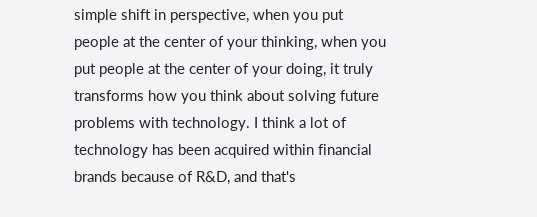simple shift in perspective, when you put people at the center of your thinking, when you put people at the center of your doing, it truly transforms how you think about solving future problems with technology. I think a lot of technology has been acquired within financial brands because of R&D, and that's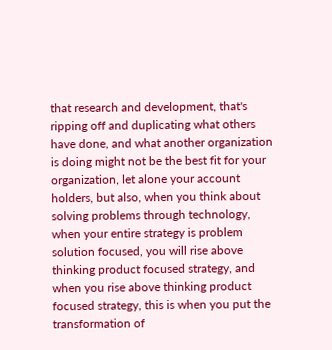that research and development, that's ripping off and duplicating what others have done, and what another organization is doing might not be the best fit for your organization, let alone your account holders, but also, when you think about solving problems through technology, when your entire strategy is problem solution focused, you will rise above thinking product focused strategy, and when you rise above thinking product focused strategy, this is when you put the transformation of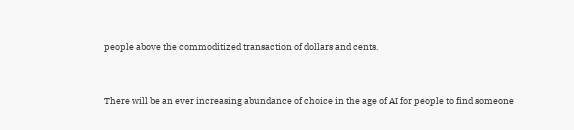people above the commoditized transaction of dollars and cents.


There will be an ever increasing abundance of choice in the age of AI for people to find someone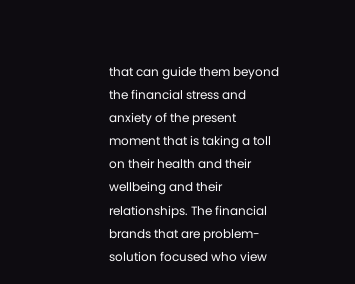that can guide them beyond the financial stress and anxiety of the present moment that is taking a toll on their health and their wellbeing and their relationships. The financial brands that are problem-solution focused who view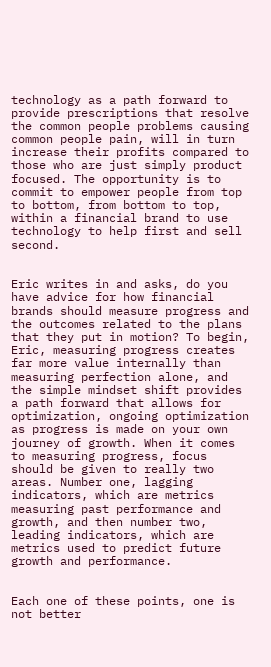technology as a path forward to provide prescriptions that resolve the common people problems causing common people pain, will in turn increase their profits compared to those who are just simply product focused. The opportunity is to commit to empower people from top to bottom, from bottom to top, within a financial brand to use technology to help first and sell second.


Eric writes in and asks, do you have advice for how financial brands should measure progress and the outcomes related to the plans that they put in motion? To begin, Eric, measuring progress creates far more value internally than measuring perfection alone, and the simple mindset shift provides a path forward that allows for optimization, ongoing optimization as progress is made on your own journey of growth. When it comes to measuring progress, focus should be given to really two areas. Number one, lagging indicators, which are metrics measuring past performance and growth, and then number two, leading indicators, which are metrics used to predict future growth and performance.


Each one of these points, one is not better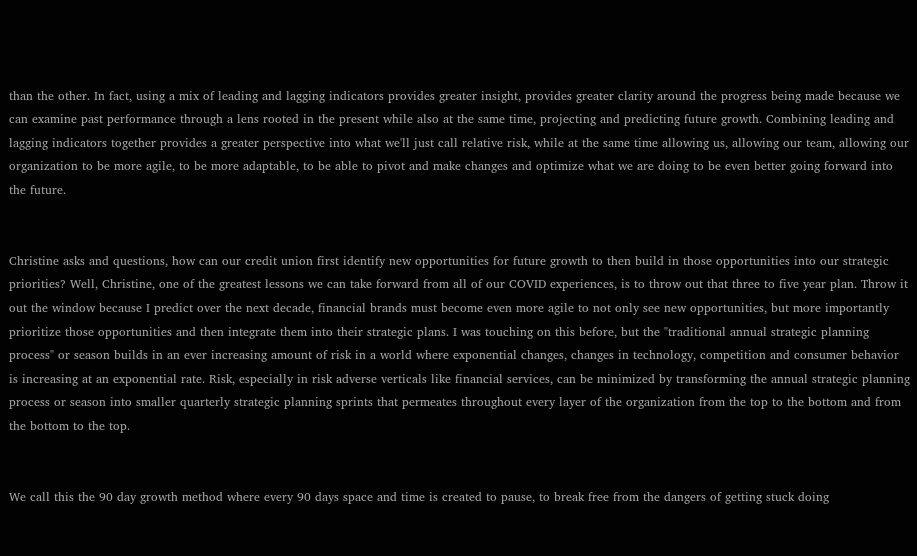than the other. In fact, using a mix of leading and lagging indicators provides greater insight, provides greater clarity around the progress being made because we can examine past performance through a lens rooted in the present while also at the same time, projecting and predicting future growth. Combining leading and lagging indicators together provides a greater perspective into what we'll just call relative risk, while at the same time allowing us, allowing our team, allowing our organization to be more agile, to be more adaptable, to be able to pivot and make changes and optimize what we are doing to be even better going forward into the future.


Christine asks and questions, how can our credit union first identify new opportunities for future growth to then build in those opportunities into our strategic priorities? Well, Christine, one of the greatest lessons we can take forward from all of our COVID experiences, is to throw out that three to five year plan. Throw it out the window because I predict over the next decade, financial brands must become even more agile to not only see new opportunities, but more importantly prioritize those opportunities and then integrate them into their strategic plans. I was touching on this before, but the "traditional annual strategic planning process" or season builds in an ever increasing amount of risk in a world where exponential changes, changes in technology, competition and consumer behavior is increasing at an exponential rate. Risk, especially in risk adverse verticals like financial services, can be minimized by transforming the annual strategic planning process or season into smaller quarterly strategic planning sprints that permeates throughout every layer of the organization from the top to the bottom and from the bottom to the top.


We call this the 90 day growth method where every 90 days space and time is created to pause, to break free from the dangers of getting stuck doing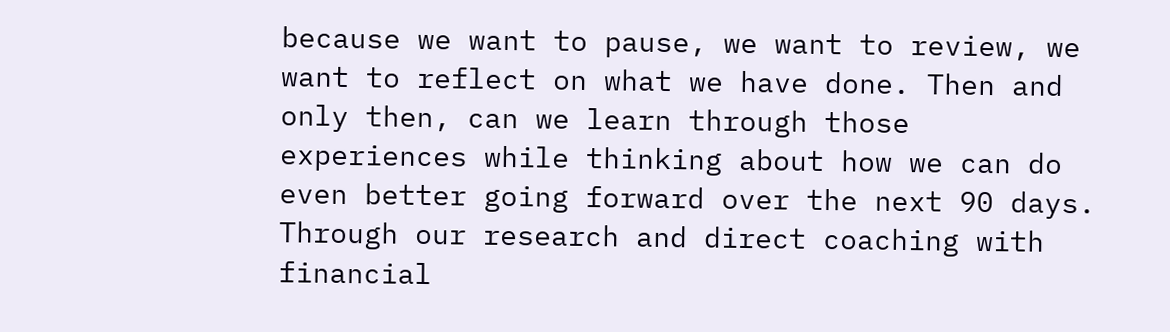because we want to pause, we want to review, we want to reflect on what we have done. Then and only then, can we learn through those experiences while thinking about how we can do even better going forward over the next 90 days. Through our research and direct coaching with financial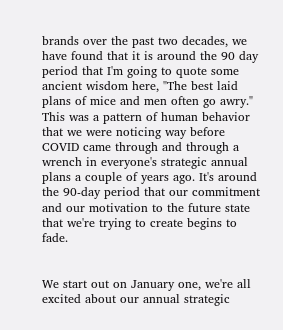brands over the past two decades, we have found that it is around the 90 day period that I'm going to quote some ancient wisdom here, "The best laid plans of mice and men often go awry." This was a pattern of human behavior that we were noticing way before COVID came through and through a wrench in everyone's strategic annual plans a couple of years ago. It's around the 90-day period that our commitment and our motivation to the future state that we're trying to create begins to fade.


We start out on January one, we're all excited about our annual strategic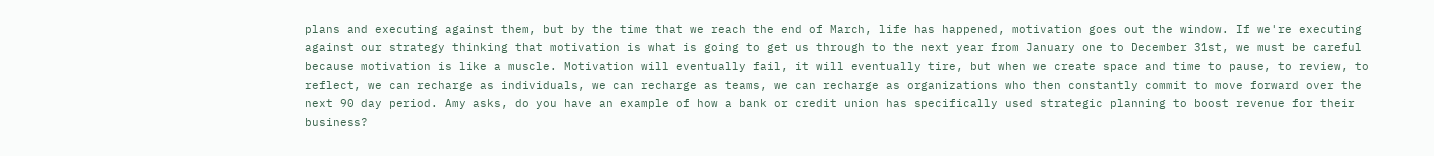plans and executing against them, but by the time that we reach the end of March, life has happened, motivation goes out the window. If we're executing against our strategy thinking that motivation is what is going to get us through to the next year from January one to December 31st, we must be careful because motivation is like a muscle. Motivation will eventually fail, it will eventually tire, but when we create space and time to pause, to review, to reflect, we can recharge as individuals, we can recharge as teams, we can recharge as organizations who then constantly commit to move forward over the next 90 day period. Amy asks, do you have an example of how a bank or credit union has specifically used strategic planning to boost revenue for their business?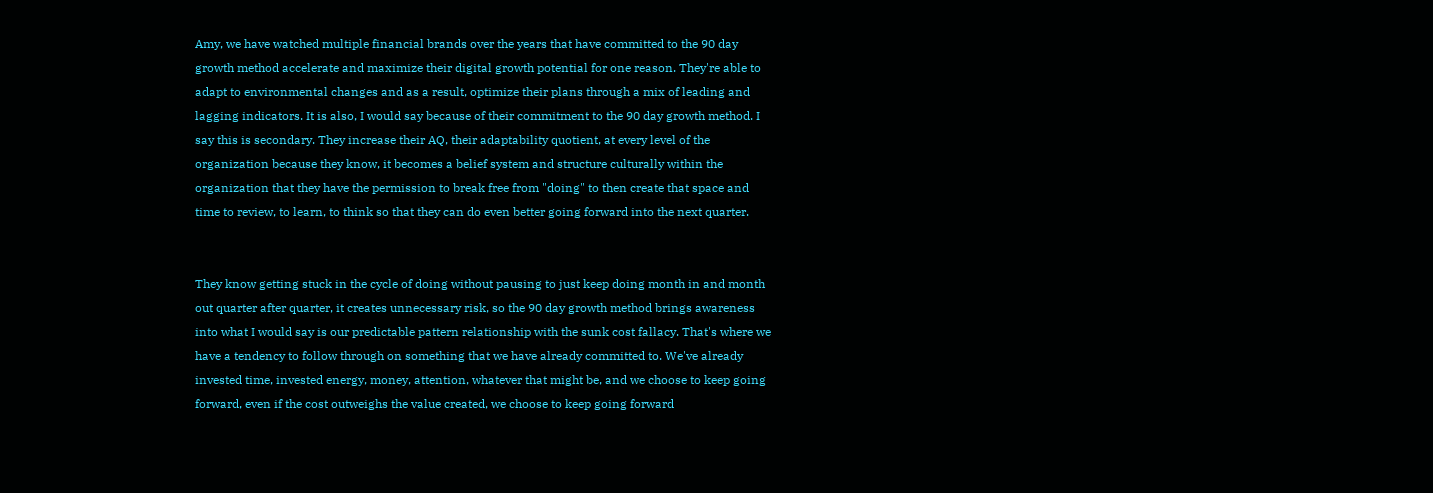Amy, we have watched multiple financial brands over the years that have committed to the 90 day growth method accelerate and maximize their digital growth potential for one reason. They're able to adapt to environmental changes and as a result, optimize their plans through a mix of leading and lagging indicators. It is also, I would say because of their commitment to the 90 day growth method. I say this is secondary. They increase their AQ, their adaptability quotient, at every level of the organization because they know, it becomes a belief system and structure culturally within the organization that they have the permission to break free from "doing" to then create that space and time to review, to learn, to think so that they can do even better going forward into the next quarter.


They know getting stuck in the cycle of doing without pausing to just keep doing month in and month out quarter after quarter, it creates unnecessary risk, so the 90 day growth method brings awareness into what I would say is our predictable pattern relationship with the sunk cost fallacy. That's where we have a tendency to follow through on something that we have already committed to. We've already invested time, invested energy, money, attention, whatever that might be, and we choose to keep going forward, even if the cost outweighs the value created, we choose to keep going forward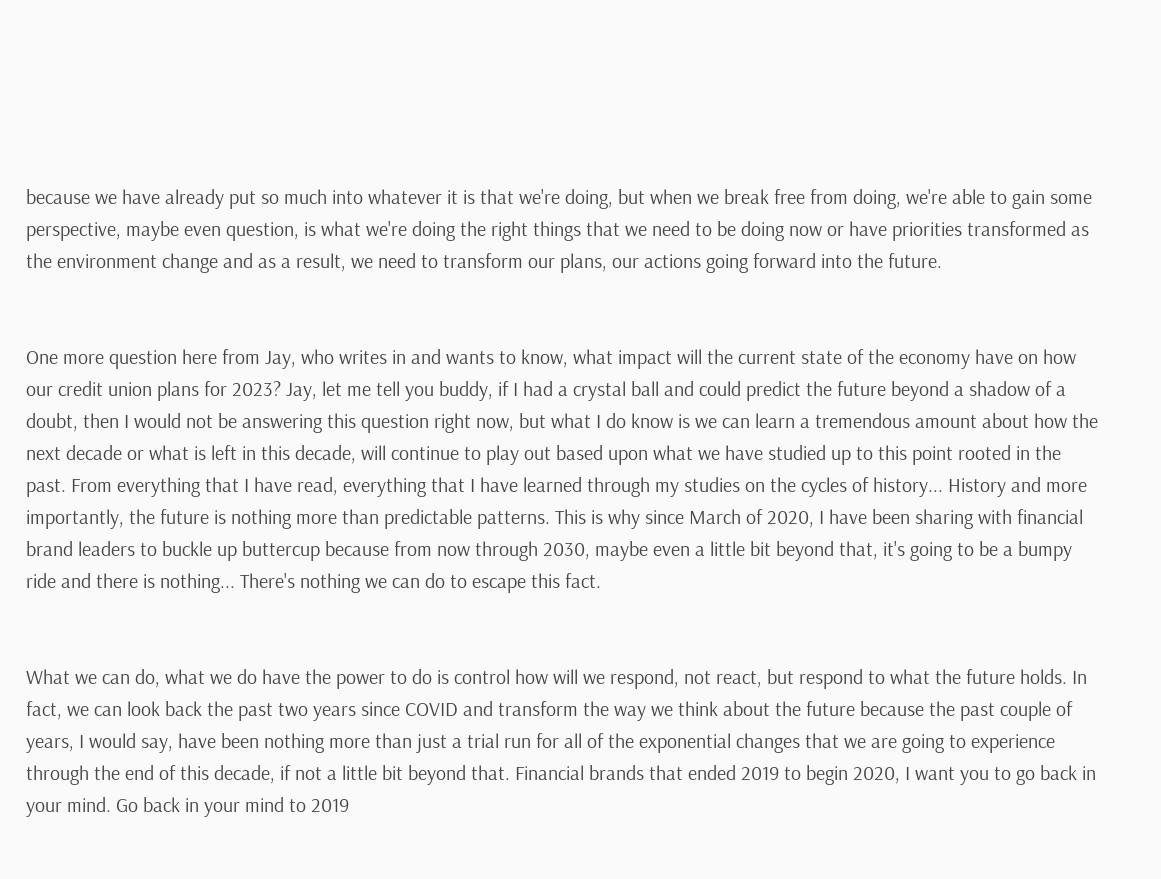because we have already put so much into whatever it is that we're doing, but when we break free from doing, we're able to gain some perspective, maybe even question, is what we're doing the right things that we need to be doing now or have priorities transformed as the environment change and as a result, we need to transform our plans, our actions going forward into the future.


One more question here from Jay, who writes in and wants to know, what impact will the current state of the economy have on how our credit union plans for 2023? Jay, let me tell you buddy, if I had a crystal ball and could predict the future beyond a shadow of a doubt, then I would not be answering this question right now, but what I do know is we can learn a tremendous amount about how the next decade or what is left in this decade, will continue to play out based upon what we have studied up to this point rooted in the past. From everything that I have read, everything that I have learned through my studies on the cycles of history... History and more importantly, the future is nothing more than predictable patterns. This is why since March of 2020, I have been sharing with financial brand leaders to buckle up buttercup because from now through 2030, maybe even a little bit beyond that, it's going to be a bumpy ride and there is nothing... There's nothing we can do to escape this fact.


What we can do, what we do have the power to do is control how will we respond, not react, but respond to what the future holds. In fact, we can look back the past two years since COVID and transform the way we think about the future because the past couple of years, I would say, have been nothing more than just a trial run for all of the exponential changes that we are going to experience through the end of this decade, if not a little bit beyond that. Financial brands that ended 2019 to begin 2020, I want you to go back in your mind. Go back in your mind to 2019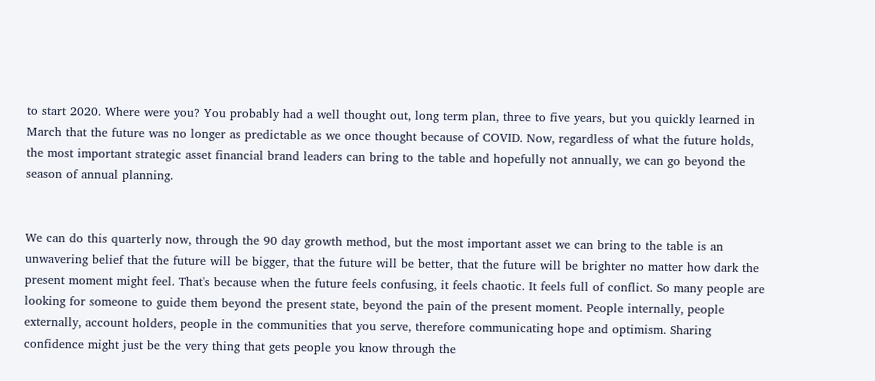to start 2020. Where were you? You probably had a well thought out, long term plan, three to five years, but you quickly learned in March that the future was no longer as predictable as we once thought because of COVID. Now, regardless of what the future holds, the most important strategic asset financial brand leaders can bring to the table and hopefully not annually, we can go beyond the season of annual planning.


We can do this quarterly now, through the 90 day growth method, but the most important asset we can bring to the table is an unwavering belief that the future will be bigger, that the future will be better, that the future will be brighter no matter how dark the present moment might feel. That's because when the future feels confusing, it feels chaotic. It feels full of conflict. So many people are looking for someone to guide them beyond the present state, beyond the pain of the present moment. People internally, people externally, account holders, people in the communities that you serve, therefore communicating hope and optimism. Sharing confidence might just be the very thing that gets people you know through the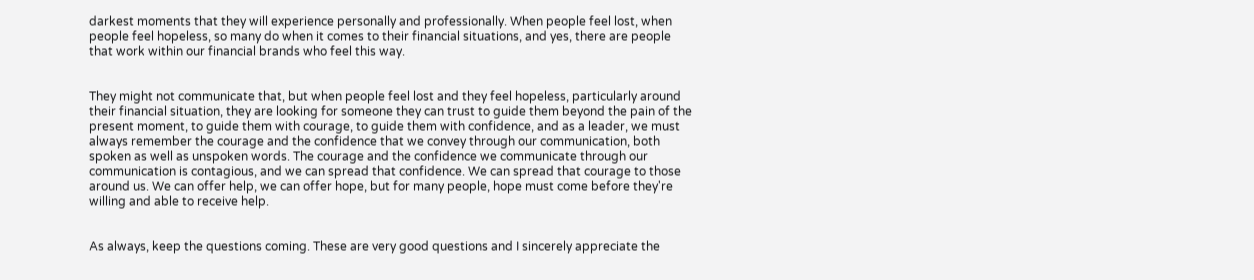darkest moments that they will experience personally and professionally. When people feel lost, when people feel hopeless, so many do when it comes to their financial situations, and yes, there are people that work within our financial brands who feel this way.


They might not communicate that, but when people feel lost and they feel hopeless, particularly around their financial situation, they are looking for someone they can trust to guide them beyond the pain of the present moment, to guide them with courage, to guide them with confidence, and as a leader, we must always remember the courage and the confidence that we convey through our communication, both spoken as well as unspoken words. The courage and the confidence we communicate through our communication is contagious, and we can spread that confidence. We can spread that courage to those around us. We can offer help, we can offer hope, but for many people, hope must come before they're willing and able to receive help.


As always, keep the questions coming. These are very good questions and I sincerely appreciate the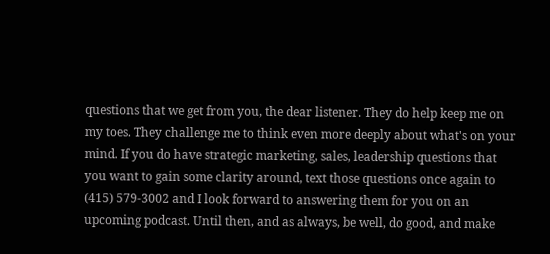questions that we get from you, the dear listener. They do help keep me on my toes. They challenge me to think even more deeply about what's on your mind. If you do have strategic marketing, sales, leadership questions that you want to gain some clarity around, text those questions once again to (415) 579-3002 and I look forward to answering them for you on an upcoming podcast. Until then, and as always, be well, do good, and make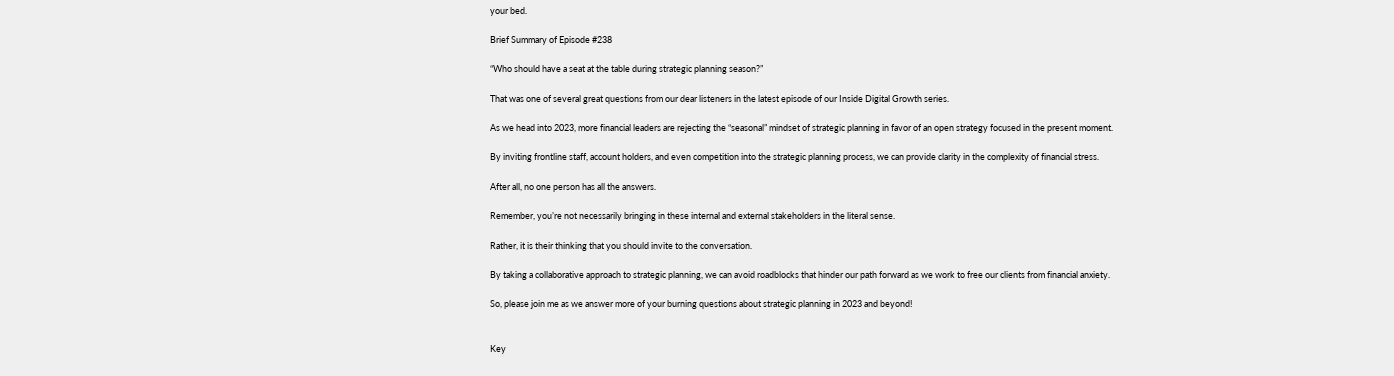your bed.

Brief Summary of Episode #238

“Who should have a seat at the table during strategic planning season?”

That was one of several great questions from our dear listeners in the latest episode of our Inside Digital Growth series.

As we head into 2023, more financial leaders are rejecting the “seasonal” mindset of strategic planning in favor of an open strategy focused in the present moment.

By inviting frontline staff, account holders, and even competition into the strategic planning process, we can provide clarity in the complexity of financial stress.

After all, no one person has all the answers.

Remember, you’re not necessarily bringing in these internal and external stakeholders in the literal sense.

Rather, it is their thinking that you should invite to the conversation.

By taking a collaborative approach to strategic planning, we can avoid roadblocks that hinder our path forward as we work to free our clients from financial anxiety.

So, please join me as we answer more of your burning questions about strategic planning in 2023 and beyond!


Key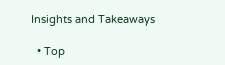Insights and Takeaways

  • Top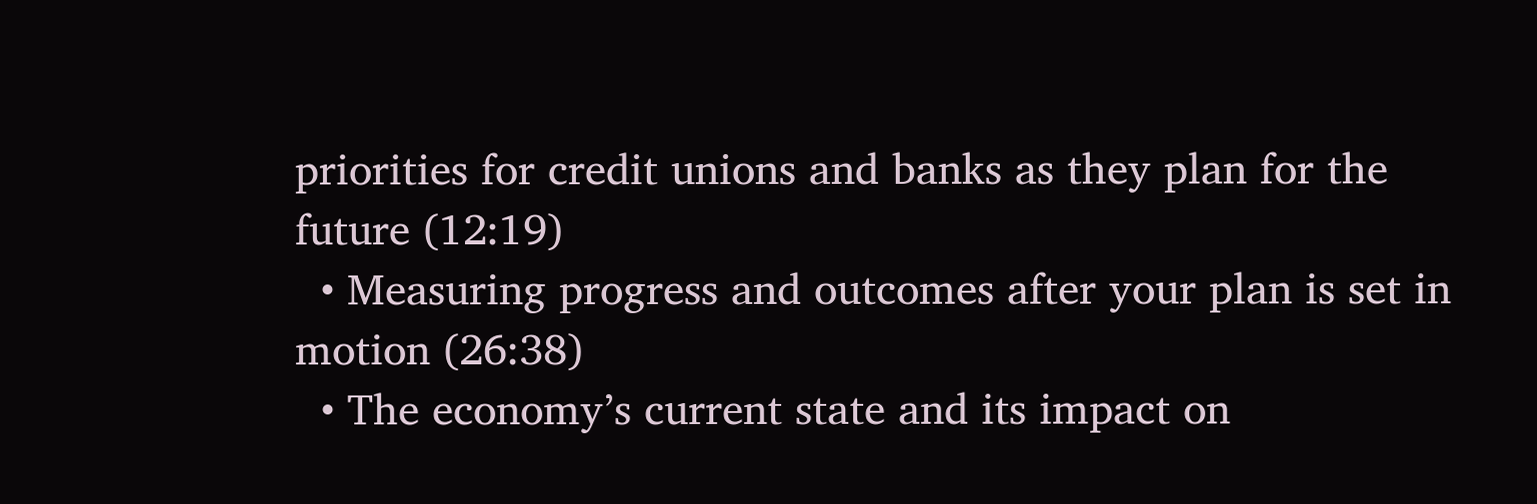priorities for credit unions and banks as they plan for the future (12:19)
  • Measuring progress and outcomes after your plan is set in motion (26:38)
  • The economy’s current state and its impact on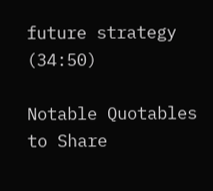future strategy (34:50)

Notable Quotables to Share